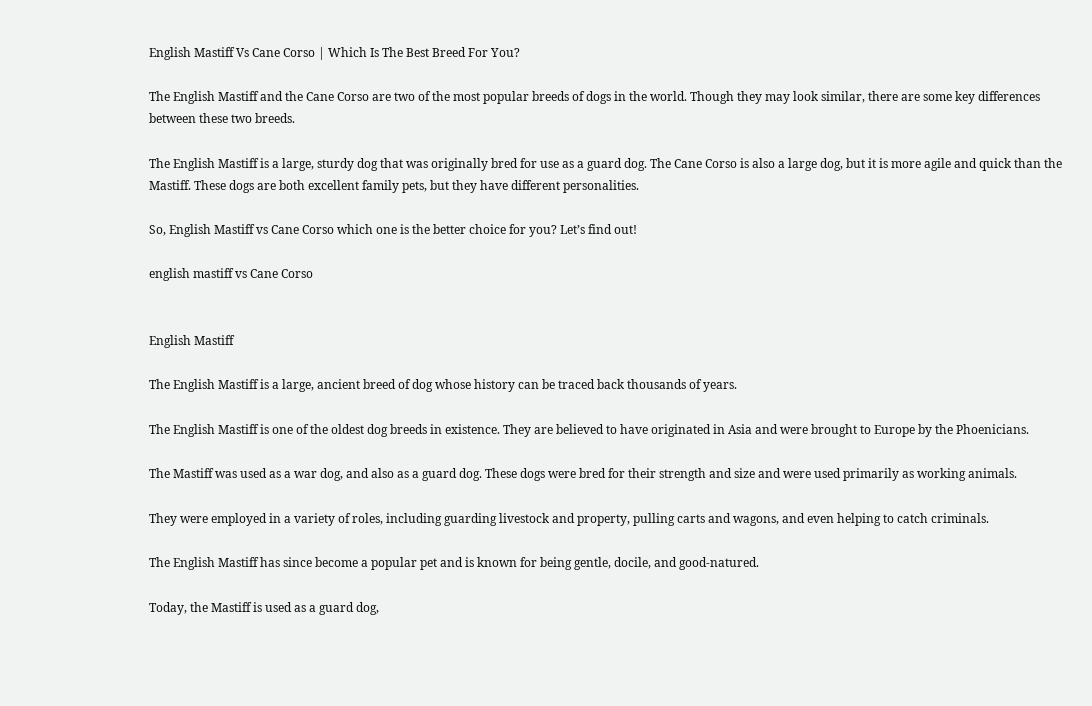English Mastiff Vs Cane Corso | Which Is The Best Breed For You?

The English Mastiff and the Cane Corso are two of the most popular breeds of dogs in the world. Though they may look similar, there are some key differences between these two breeds.

The English Mastiff is a large, sturdy dog that was originally bred for use as a guard dog. The Cane Corso is also a large dog, but it is more agile and quick than the Mastiff. These dogs are both excellent family pets, but they have different personalities.

So, English Mastiff vs Cane Corso which one is the better choice for you? Let’s find out!

english mastiff vs Cane Corso


English Mastiff

The English Mastiff is a large, ancient breed of dog whose history can be traced back thousands of years.

The English Mastiff is one of the oldest dog breeds in existence. They are believed to have originated in Asia and were brought to Europe by the Phoenicians.

The Mastiff was used as a war dog, and also as a guard dog. These dogs were bred for their strength and size and were used primarily as working animals.

They were employed in a variety of roles, including guarding livestock and property, pulling carts and wagons, and even helping to catch criminals.

The English Mastiff has since become a popular pet and is known for being gentle, docile, and good-natured.

Today, the Mastiff is used as a guard dog,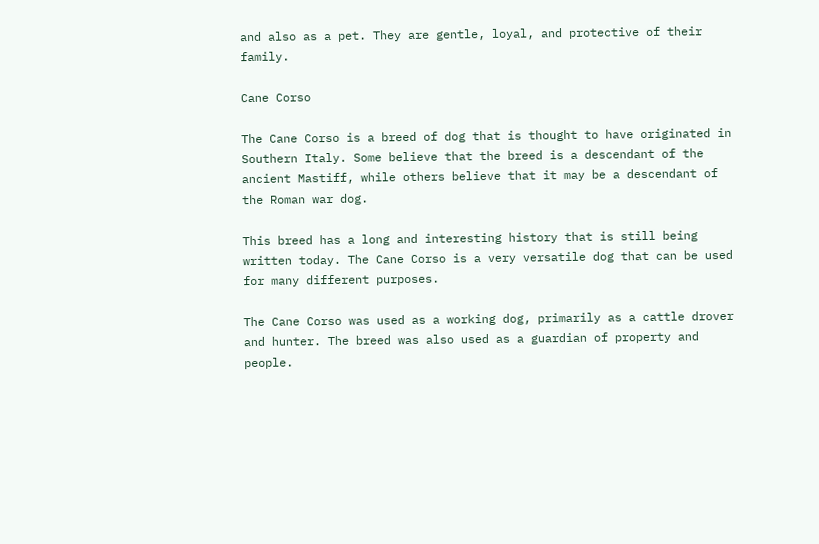and also as a pet. They are gentle, loyal, and protective of their family.

Cane Corso

The Cane Corso is a breed of dog that is thought to have originated in Southern Italy. Some believe that the breed is a descendant of the ancient Mastiff, while others believe that it may be a descendant of the Roman war dog.

This breed has a long and interesting history that is still being written today. The Cane Corso is a very versatile dog that can be used for many different purposes.

The Cane Corso was used as a working dog, primarily as a cattle drover and hunter. The breed was also used as a guardian of property and people.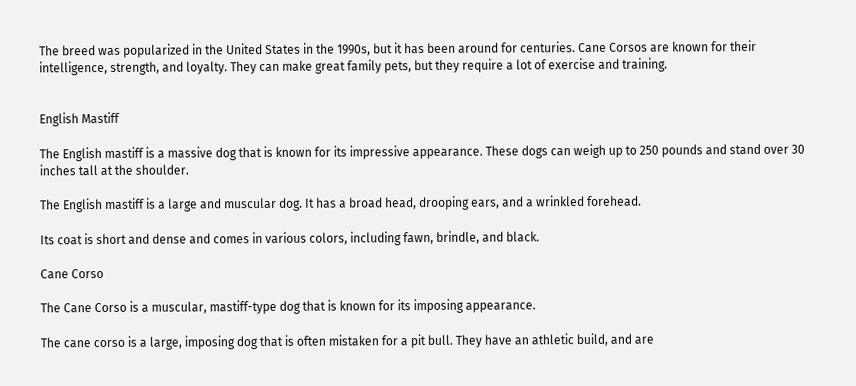The breed was popularized in the United States in the 1990s, but it has been around for centuries. Cane Corsos are known for their intelligence, strength, and loyalty. They can make great family pets, but they require a lot of exercise and training.


English Mastiff

The English mastiff is a massive dog that is known for its impressive appearance. These dogs can weigh up to 250 pounds and stand over 30 inches tall at the shoulder.

The English mastiff is a large and muscular dog. It has a broad head, drooping ears, and a wrinkled forehead.

Its coat is short and dense and comes in various colors, including fawn, brindle, and black.

Cane Corso

The Cane Corso is a muscular, mastiff-type dog that is known for its imposing appearance.

The cane corso is a large, imposing dog that is often mistaken for a pit bull. They have an athletic build, and are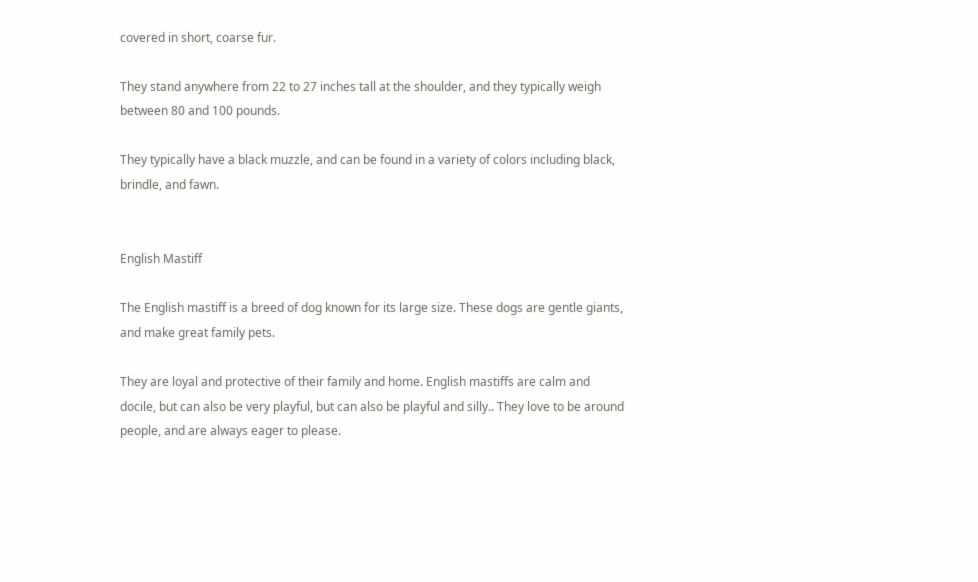covered in short, coarse fur.

They stand anywhere from 22 to 27 inches tall at the shoulder, and they typically weigh between 80 and 100 pounds.

They typically have a black muzzle, and can be found in a variety of colors including black, brindle, and fawn.


English Mastiff

The English mastiff is a breed of dog known for its large size. These dogs are gentle giants, and make great family pets.

They are loyal and protective of their family and home. English mastiffs are calm and docile, but can also be very playful, but can also be playful and silly.. They love to be around people, and are always eager to please.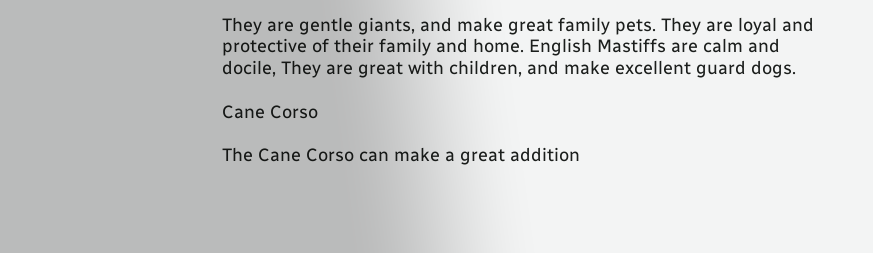They are gentle giants, and make great family pets. They are loyal and protective of their family and home. English Mastiffs are calm and docile, They are great with children, and make excellent guard dogs.

Cane Corso

The Cane Corso can make a great addition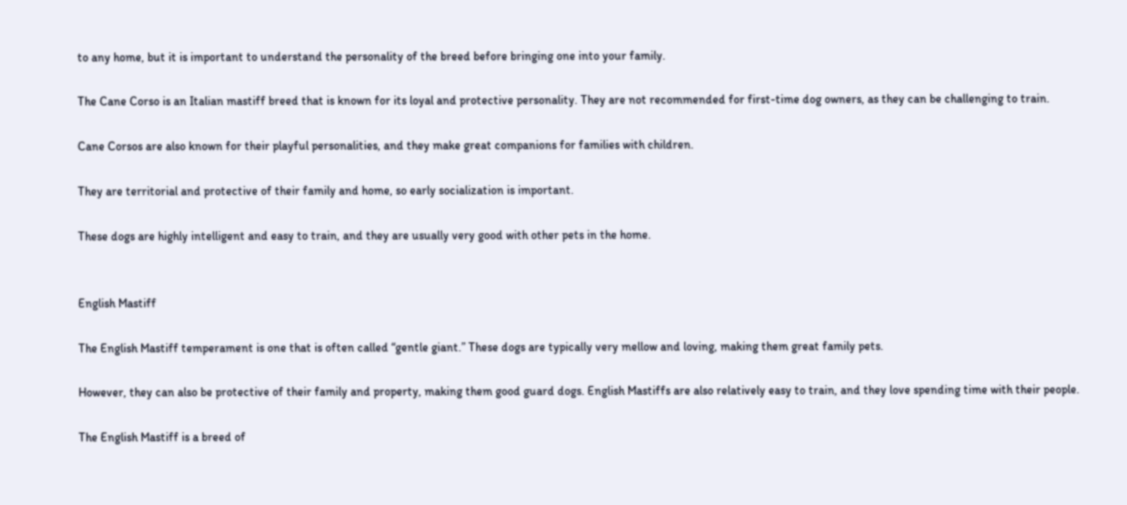to any home, but it is important to understand the personality of the breed before bringing one into your family.

The Cane Corso is an Italian mastiff breed that is known for its loyal and protective personality. They are not recommended for first-time dog owners, as they can be challenging to train.

Cane Corsos are also known for their playful personalities, and they make great companions for families with children.

They are territorial and protective of their family and home, so early socialization is important.

These dogs are highly intelligent and easy to train, and they are usually very good with other pets in the home.


English Mastiff

The English Mastiff temperament is one that is often called “gentle giant.” These dogs are typically very mellow and loving, making them great family pets.

However, they can also be protective of their family and property, making them good guard dogs. English Mastiffs are also relatively easy to train, and they love spending time with their people.

The English Mastiff is a breed of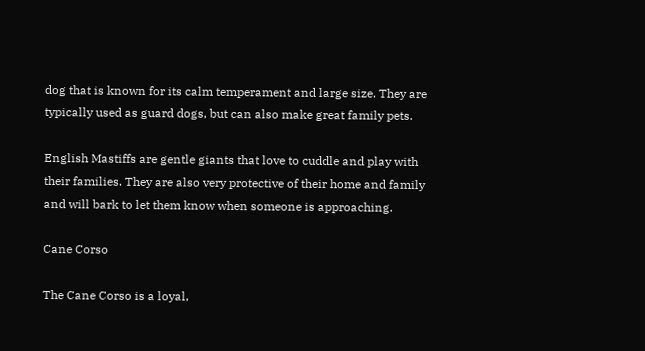dog that is known for its calm temperament and large size. They are typically used as guard dogs, but can also make great family pets.

English Mastiffs are gentle giants that love to cuddle and play with their families. They are also very protective of their home and family and will bark to let them know when someone is approaching.

Cane Corso

The Cane Corso is a loyal,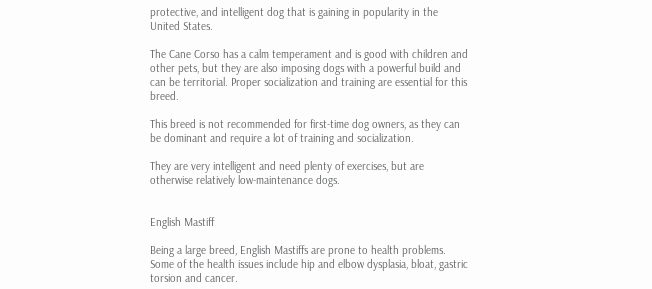protective, and intelligent dog that is gaining in popularity in the United States.

The Cane Corso has a calm temperament and is good with children and other pets, but they are also imposing dogs with a powerful build and can be territorial. Proper socialization and training are essential for this breed.

This breed is not recommended for first-time dog owners, as they can be dominant and require a lot of training and socialization.

They are very intelligent and need plenty of exercises, but are otherwise relatively low-maintenance dogs.


English Mastiff

Being a large breed, English Mastiffs are prone to health problems. Some of the health issues include hip and elbow dysplasia, bloat, gastric torsion and cancer.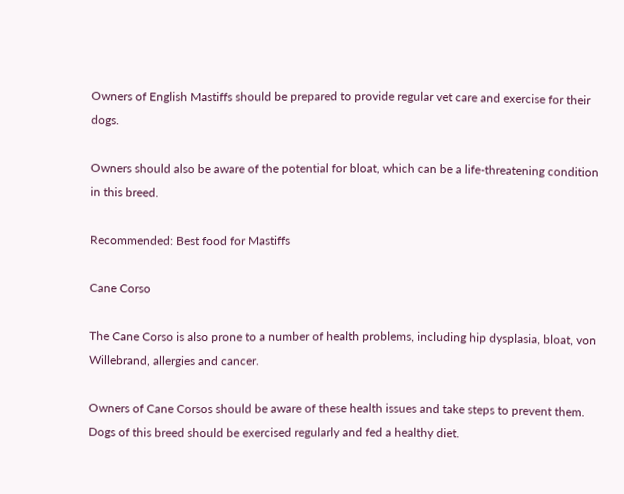Owners of English Mastiffs should be prepared to provide regular vet care and exercise for their dogs.

Owners should also be aware of the potential for bloat, which can be a life-threatening condition in this breed.

Recommended: Best food for Mastiffs

Cane Corso

The Cane Corso is also prone to a number of health problems, including hip dysplasia, bloat, von Willebrand, allergies and cancer.

Owners of Cane Corsos should be aware of these health issues and take steps to prevent them. Dogs of this breed should be exercised regularly and fed a healthy diet.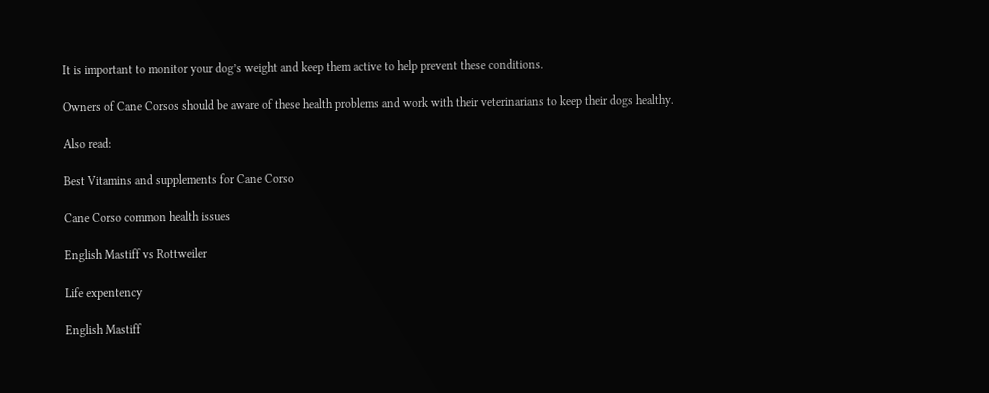It is important to monitor your dog’s weight and keep them active to help prevent these conditions.

Owners of Cane Corsos should be aware of these health problems and work with their veterinarians to keep their dogs healthy.

Also read:

Best Vitamins and supplements for Cane Corso

Cane Corso common health issues

English Mastiff vs Rottweiler

Life expentency

English Mastiff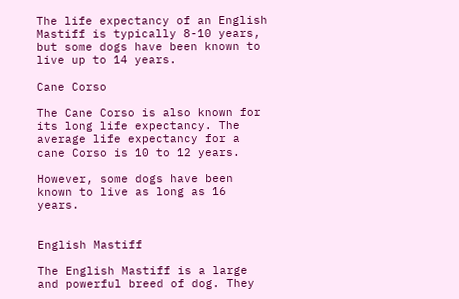The life expectancy of an English Mastiff is typically 8-10 years, but some dogs have been known to live up to 14 years.

Cane Corso

The Cane Corso is also known for its long life expectancy. The average life expectancy for a cane Corso is 10 to 12 years.

However, some dogs have been known to live as long as 16 years.


English Mastiff

The English Mastiff is a large and powerful breed of dog. They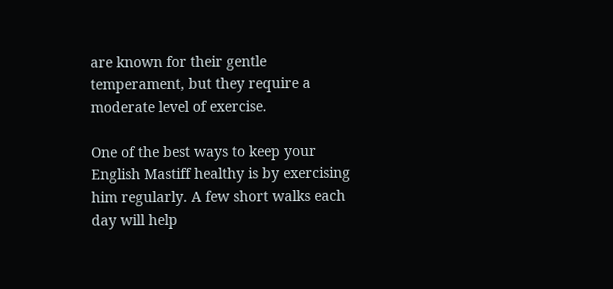are known for their gentle temperament, but they require a moderate level of exercise.

One of the best ways to keep your English Mastiff healthy is by exercising him regularly. A few short walks each day will help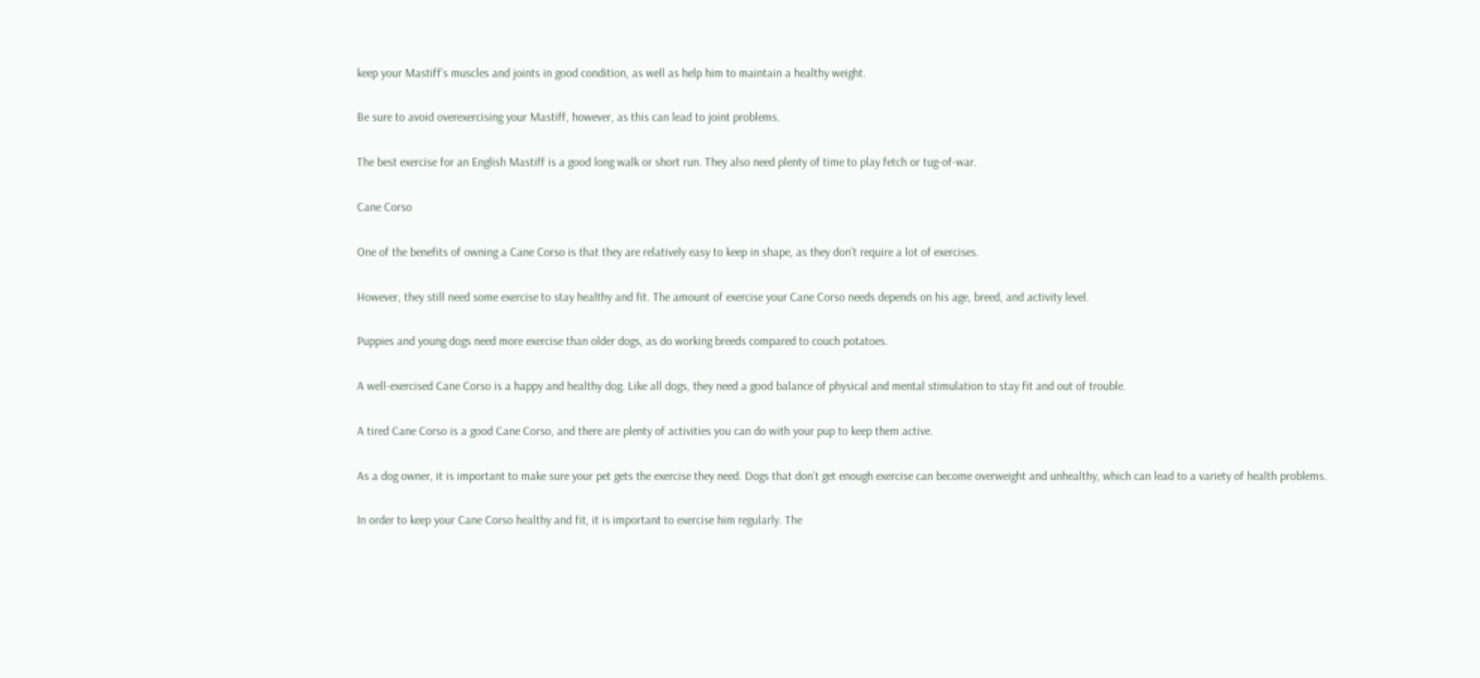keep your Mastiff’s muscles and joints in good condition, as well as help him to maintain a healthy weight.

Be sure to avoid overexercising your Mastiff, however, as this can lead to joint problems.

The best exercise for an English Mastiff is a good long walk or short run. They also need plenty of time to play fetch or tug-of-war.

Cane Corso

One of the benefits of owning a Cane Corso is that they are relatively easy to keep in shape, as they don’t require a lot of exercises.

However, they still need some exercise to stay healthy and fit. The amount of exercise your Cane Corso needs depends on his age, breed, and activity level.

Puppies and young dogs need more exercise than older dogs, as do working breeds compared to couch potatoes.

A well-exercised Cane Corso is a happy and healthy dog. Like all dogs, they need a good balance of physical and mental stimulation to stay fit and out of trouble.

A tired Cane Corso is a good Cane Corso, and there are plenty of activities you can do with your pup to keep them active.

As a dog owner, it is important to make sure your pet gets the exercise they need. Dogs that don’t get enough exercise can become overweight and unhealthy, which can lead to a variety of health problems.

In order to keep your Cane Corso healthy and fit, it is important to exercise him regularly. The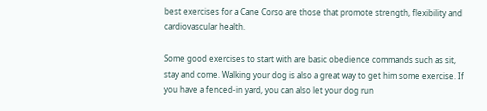best exercises for a Cane Corso are those that promote strength, flexibility and cardiovascular health.

Some good exercises to start with are basic obedience commands such as sit, stay and come. Walking your dog is also a great way to get him some exercise. If you have a fenced-in yard, you can also let your dog run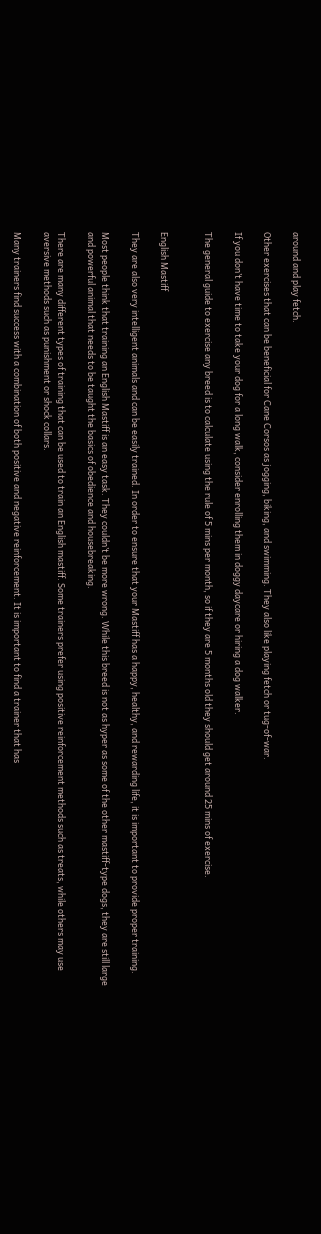around and play fetch.

Other exercises that can be beneficial for Cane Corsos as jogging, biking, and swimming. They also like playing fetch or tug-of-war.

If you don’t have time to take your dog for a long walk, consider enrolling them in doggy daycare or hiring a dog walker.

The general guide to exercise any breed is to calculate using the rule of 5 mins per month, so if they are 5 months old they should get around 25 mins of exercise.


English Mastiff

They are also very intelligent animals and can be easily trained. In order to ensure that your Mastiff has a happy, healthy, and rewarding life, it is important to provide proper training.

Most people think that training an English Mastiff is an easy task. They couldn’t be more wrong. While this breed is not as hyper as some of the other mastiff-type dogs, they are still large and powerful animal that needs to be taught the basics of obedience and housebreaking.

There are many different types of training that can be used to train an English mastiff. Some trainers prefer using positive reinforcement methods such as treats, while others may use aversive methods such as punishment or shock collars.

Many trainers find success with a combination of both positive and negative reinforcement. It is important to find a trainer that has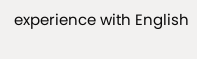experience with English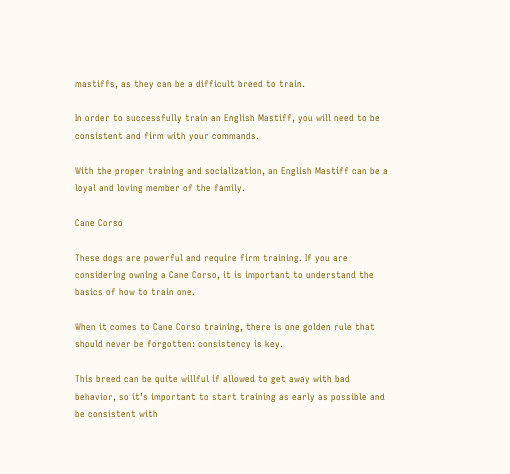mastiffs, as they can be a difficult breed to train.

In order to successfully train an English Mastiff, you will need to be consistent and firm with your commands.

With the proper training and socialization, an English Mastiff can be a loyal and loving member of the family.

Cane Corso

These dogs are powerful and require firm training. If you are considering owning a Cane Corso, it is important to understand the basics of how to train one.

When it comes to Cane Corso training, there is one golden rule that should never be forgotten: consistency is key.

This breed can be quite willful if allowed to get away with bad behavior, so it’s important to start training as early as possible and be consistent with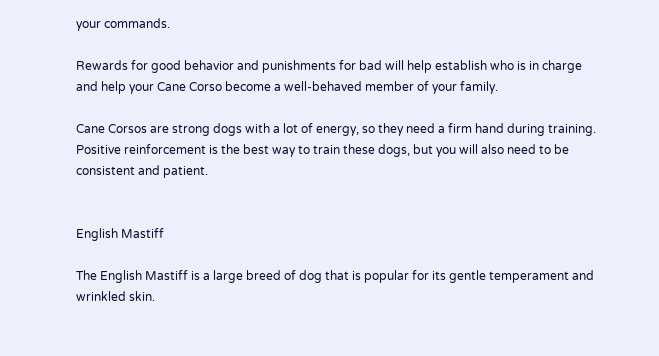your commands.

Rewards for good behavior and punishments for bad will help establish who is in charge and help your Cane Corso become a well-behaved member of your family.

Cane Corsos are strong dogs with a lot of energy, so they need a firm hand during training. Positive reinforcement is the best way to train these dogs, but you will also need to be consistent and patient.


English Mastiff

The English Mastiff is a large breed of dog that is popular for its gentle temperament and wrinkled skin.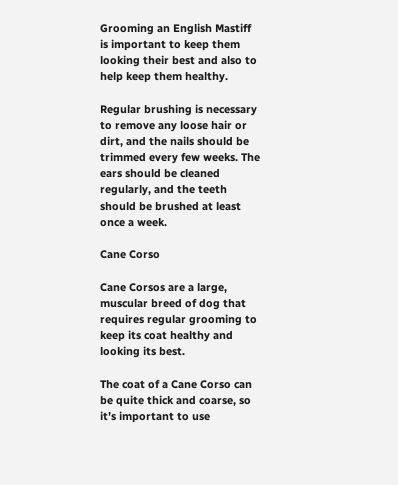Grooming an English Mastiff is important to keep them looking their best and also to help keep them healthy.

Regular brushing is necessary to remove any loose hair or dirt, and the nails should be trimmed every few weeks. The ears should be cleaned regularly, and the teeth should be brushed at least once a week.

Cane Corso

Cane Corsos are a large, muscular breed of dog that requires regular grooming to keep its coat healthy and looking its best.

The coat of a Cane Corso can be quite thick and coarse, so it’s important to use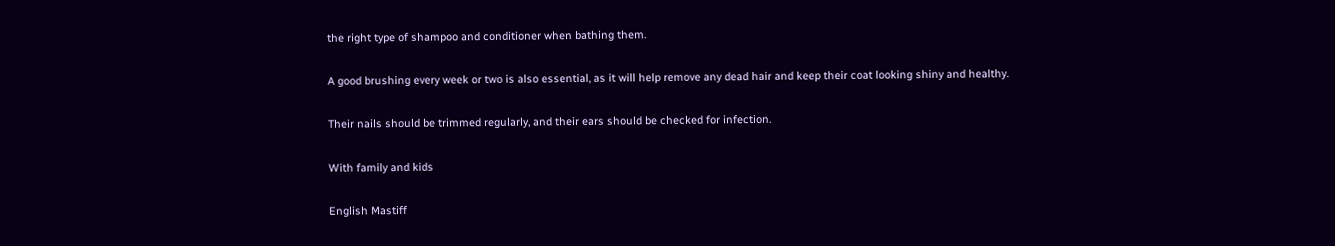the right type of shampoo and conditioner when bathing them.

A good brushing every week or two is also essential, as it will help remove any dead hair and keep their coat looking shiny and healthy.

Their nails should be trimmed regularly, and their ears should be checked for infection.

With family and kids

English Mastiff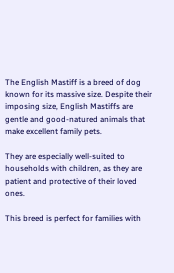The English Mastiff is a breed of dog known for its massive size. Despite their imposing size, English Mastiffs are gentle and good-natured animals that make excellent family pets.

They are especially well-suited to households with children, as they are patient and protective of their loved ones.

This breed is perfect for families with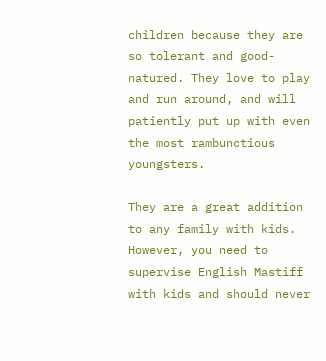children because they are so tolerant and good-natured. They love to play and run around, and will patiently put up with even the most rambunctious youngsters.

They are a great addition to any family with kids. However, you need to supervise English Mastiff with kids and should never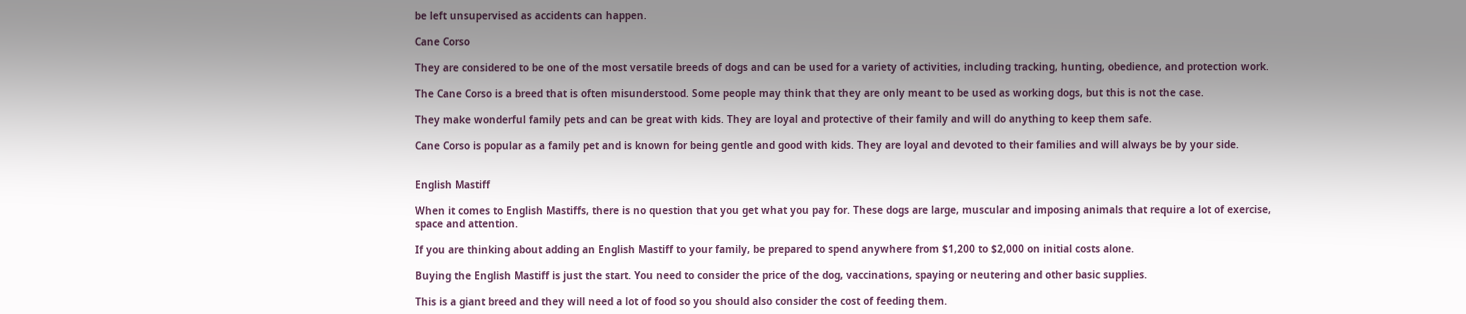be left unsupervised as accidents can happen.

Cane Corso

They are considered to be one of the most versatile breeds of dogs and can be used for a variety of activities, including tracking, hunting, obedience, and protection work.

The Cane Corso is a breed that is often misunderstood. Some people may think that they are only meant to be used as working dogs, but this is not the case.

They make wonderful family pets and can be great with kids. They are loyal and protective of their family and will do anything to keep them safe.

Cane Corso is popular as a family pet and is known for being gentle and good with kids. They are loyal and devoted to their families and will always be by your side.


English Mastiff

When it comes to English Mastiffs, there is no question that you get what you pay for. These dogs are large, muscular and imposing animals that require a lot of exercise, space and attention.

If you are thinking about adding an English Mastiff to your family, be prepared to spend anywhere from $1,200 to $2,000 on initial costs alone.

Buying the English Mastiff is just the start. You need to consider the price of the dog, vaccinations, spaying or neutering and other basic supplies.

This is a giant breed and they will need a lot of food so you should also consider the cost of feeding them.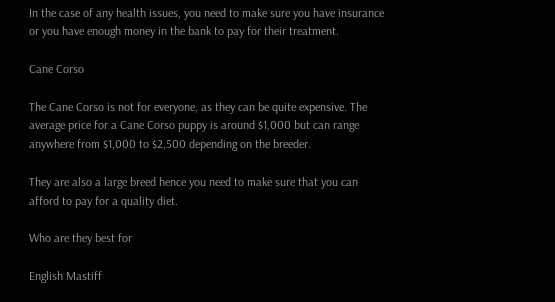In the case of any health issues, you need to make sure you have insurance or you have enough money in the bank to pay for their treatment.

Cane Corso

The Cane Corso is not for everyone, as they can be quite expensive. The average price for a Cane Corso puppy is around $1,000 but can range anywhere from $1,000 to $2,500 depending on the breeder.

They are also a large breed hence you need to make sure that you can afford to pay for a quality diet.

Who are they best for

English Mastiff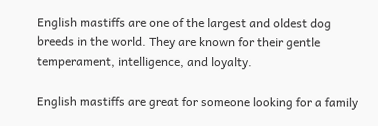English mastiffs are one of the largest and oldest dog breeds in the world. They are known for their gentle temperament, intelligence, and loyalty.

English mastiffs are great for someone looking for a family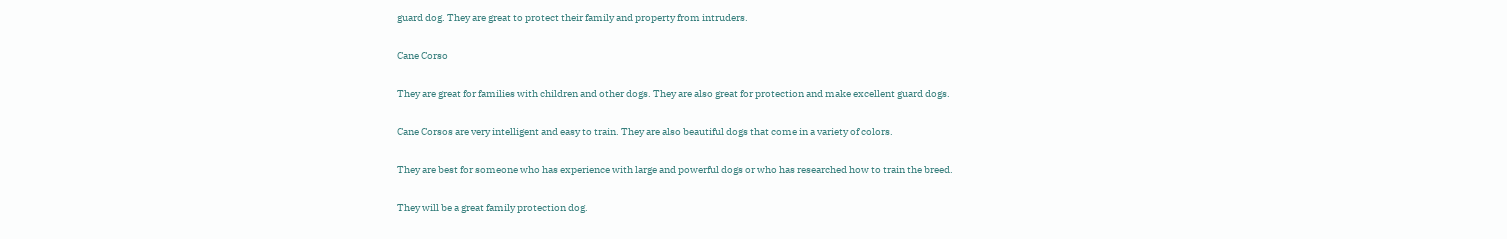guard dog. They are great to protect their family and property from intruders.

Cane Corso

They are great for families with children and other dogs. They are also great for protection and make excellent guard dogs.

Cane Corsos are very intelligent and easy to train. They are also beautiful dogs that come in a variety of colors.

They are best for someone who has experience with large and powerful dogs or who has researched how to train the breed.

They will be a great family protection dog.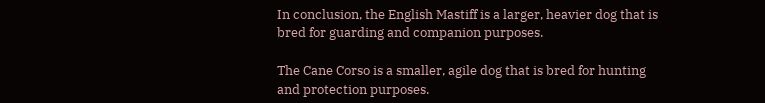In conclusion, the English Mastiff is a larger, heavier dog that is bred for guarding and companion purposes.

The Cane Corso is a smaller, agile dog that is bred for hunting and protection purposes.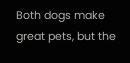Both dogs make great pets, but the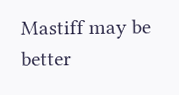Mastiff may be better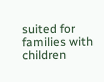suited for families with children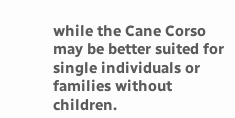while the Cane Corso may be better suited for single individuals or families without children.